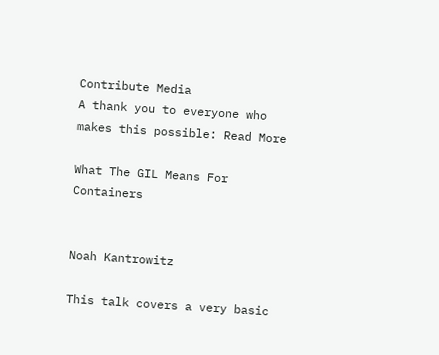Contribute Media
A thank you to everyone who makes this possible: Read More

What The GIL Means For Containers


Noah Kantrowitz

This talk covers a very basic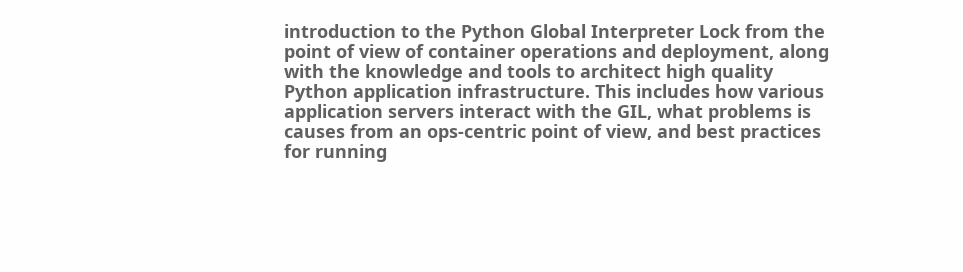introduction to the Python Global Interpreter Lock from the point of view of container operations and deployment, along with the knowledge and tools to architect high quality Python application infrastructure. This includes how various application servers interact with the GIL, what problems is causes from an ops-centric point of view, and best practices for running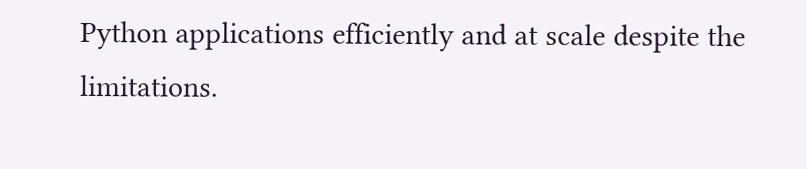Python applications efficiently and at scale despite the limitations.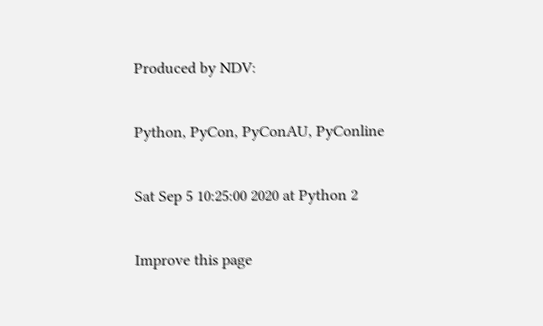Produced by NDV:

Python, PyCon, PyConAU, PyConline

Sat Sep 5 10:25:00 2020 at Python 2

Improve this page